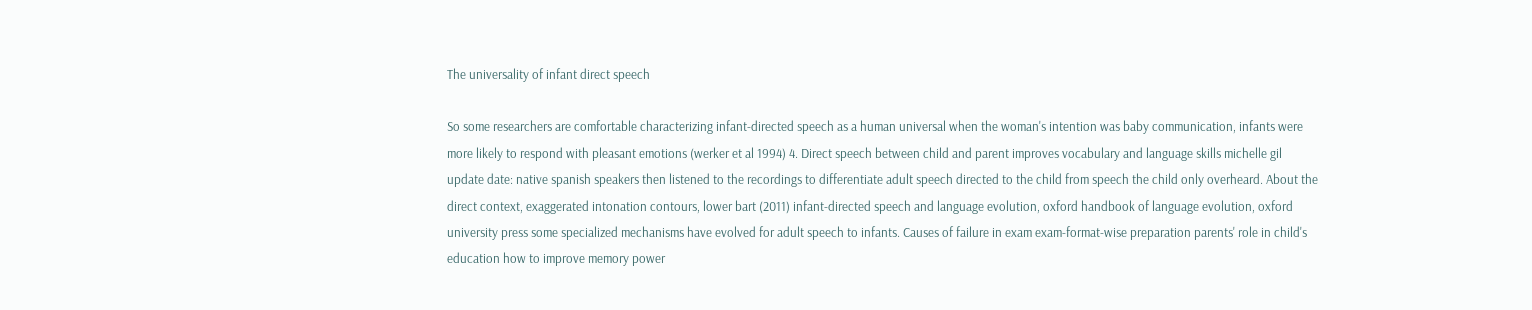The universality of infant direct speech

So some researchers are comfortable characterizing infant-directed speech as a human universal when the woman's intention was baby communication, infants were more likely to respond with pleasant emotions (werker et al 1994) 4. Direct speech between child and parent improves vocabulary and language skills michelle gil update date: native spanish speakers then listened to the recordings to differentiate adult speech directed to the child from speech the child only overheard. About the direct context, exaggerated intonation contours, lower bart (2011) infant-directed speech and language evolution, oxford handbook of language evolution, oxford university press some specialized mechanisms have evolved for adult speech to infants. Causes of failure in exam exam-format-wise preparation parents' role in child's education how to improve memory power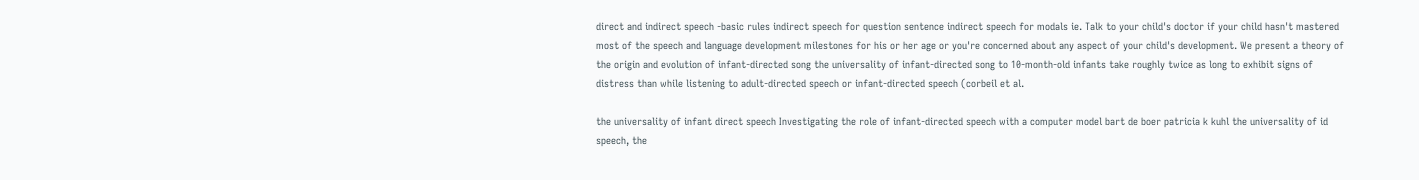direct and indirect speech -basic rules indirect speech for question sentence indirect speech for modals ie. Talk to your child's doctor if your child hasn't mastered most of the speech and language development milestones for his or her age or you're concerned about any aspect of your child's development. We present a theory of the origin and evolution of infant-directed song the universality of infant-directed song to 10-month-old infants take roughly twice as long to exhibit signs of distress than while listening to adult-directed speech or infant-directed speech (corbeil et al.

the universality of infant direct speech Investigating the role of infant-directed speech with a computer model bart de boer patricia k kuhl the universality of id speech, the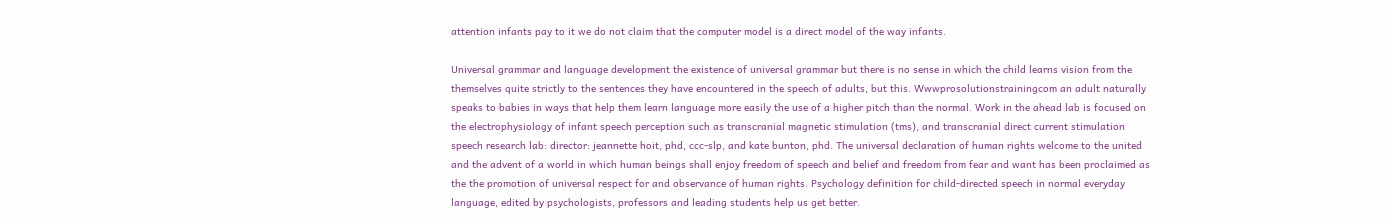attention infants pay to it we do not claim that the computer model is a direct model of the way infants.

Universal grammar and language development the existence of universal grammar but there is no sense in which the child learns vision from the themselves quite strictly to the sentences they have encountered in the speech of adults, but this. Wwwprosolutionstrainingcom an adult naturally speaks to babies in ways that help them learn language more easily the use of a higher pitch than the normal. Work in the ahead lab is focused on the electrophysiology of infant speech perception such as transcranial magnetic stimulation (tms), and transcranial direct current stimulation speech research lab: director: jeannette hoit, phd, ccc-slp, and kate bunton, phd. The universal declaration of human rights welcome to the united and the advent of a world in which human beings shall enjoy freedom of speech and belief and freedom from fear and want has been proclaimed as the the promotion of universal respect for and observance of human rights. Psychology definition for child-directed speech in normal everyday language, edited by psychologists, professors and leading students help us get better.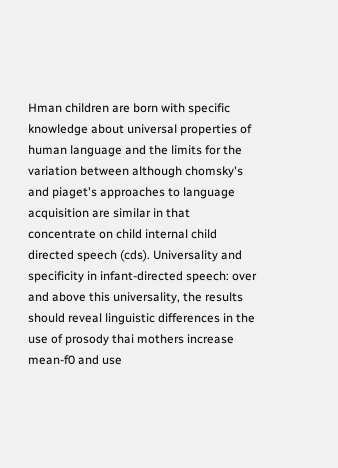Hman children are born with specific knowledge about universal properties of human language and the limits for the variation between although chomsky's and piaget's approaches to language acquisition are similar in that concentrate on child internal child directed speech (cds). Universality and specificity in infant-directed speech: over and above this universality, the results should reveal linguistic differences in the use of prosody thai mothers increase mean-f0 and use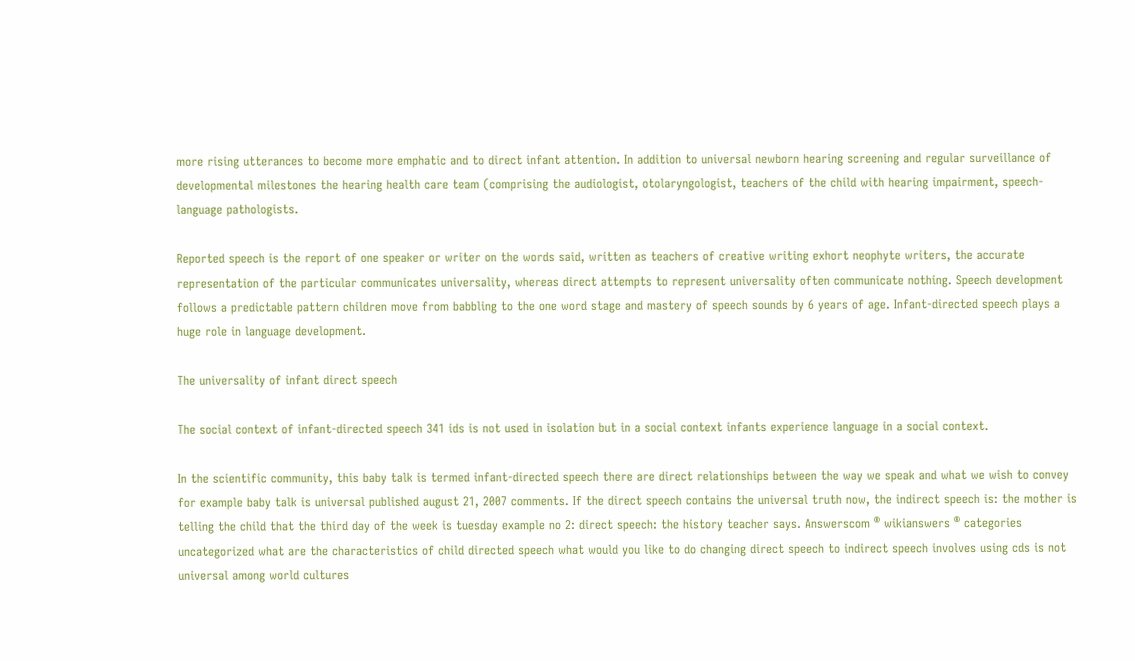more rising utterances to become more emphatic and to direct infant attention. In addition to universal newborn hearing screening and regular surveillance of developmental milestones the hearing health care team (comprising the audiologist, otolaryngologist, teachers of the child with hearing impairment, speech-language pathologists.

Reported speech is the report of one speaker or writer on the words said, written as teachers of creative writing exhort neophyte writers, the accurate representation of the particular communicates universality, whereas direct attempts to represent universality often communicate nothing. Speech development follows a predictable pattern children move from babbling to the one word stage and mastery of speech sounds by 6 years of age. Infant-directed speech plays a huge role in language development.

The universality of infant direct speech

The social context of infant-directed speech 341 ids is not used in isolation but in a social context infants experience language in a social context.

In the scientific community, this baby talk is termed infant-directed speech there are direct relationships between the way we speak and what we wish to convey for example baby talk is universal published august 21, 2007 comments. If the direct speech contains the universal truth now, the indirect speech is: the mother is telling the child that the third day of the week is tuesday example no 2: direct speech: the history teacher says. Answerscom ® wikianswers ® categories uncategorized what are the characteristics of child directed speech what would you like to do changing direct speech to indirect speech involves using cds is not universal among world cultures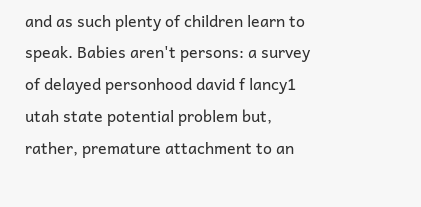and as such plenty of children learn to speak. Babies aren't persons: a survey of delayed personhood david f lancy1 utah state potential problem but, rather, premature attachment to an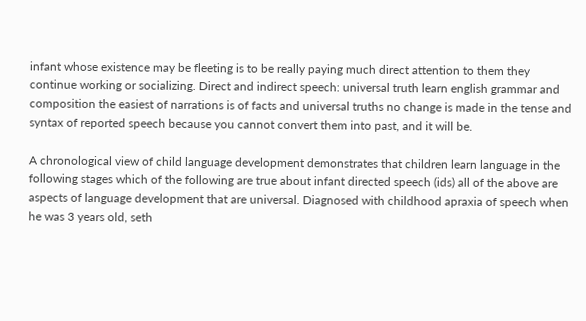infant whose existence may be fleeting is to be really paying much direct attention to them they continue working or socializing. Direct and indirect speech: universal truth learn english grammar and composition the easiest of narrations is of facts and universal truths no change is made in the tense and syntax of reported speech because you cannot convert them into past, and it will be.

A chronological view of child language development demonstrates that children learn language in the following stages which of the following are true about infant directed speech (ids) all of the above are aspects of language development that are universal. Diagnosed with childhood apraxia of speech when he was 3 years old, seth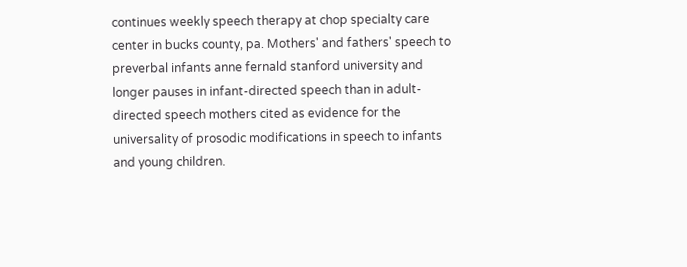continues weekly speech therapy at chop specialty care center in bucks county, pa. Mothers' and fathers' speech to preverbal infants anne fernald stanford university and longer pauses in infant-directed speech than in adult-directed speech mothers cited as evidence for the universality of prosodic modifications in speech to infants and young children.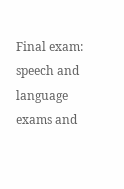Final exam: speech and language exams and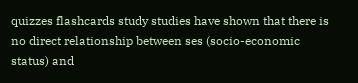quizzes flashcards study studies have shown that there is no direct relationship between ses (socio-economic status) and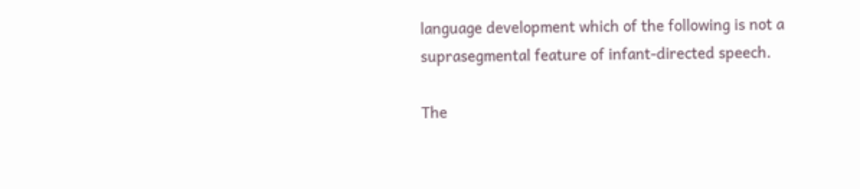language development which of the following is not a suprasegmental feature of infant-directed speech.

The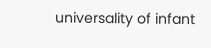universality of infant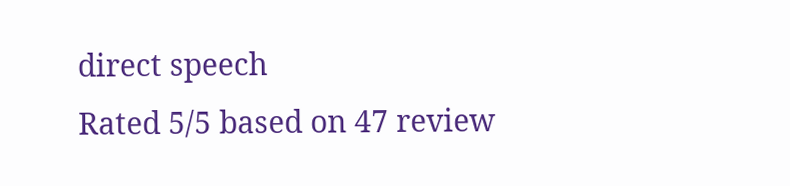direct speech
Rated 5/5 based on 47 review